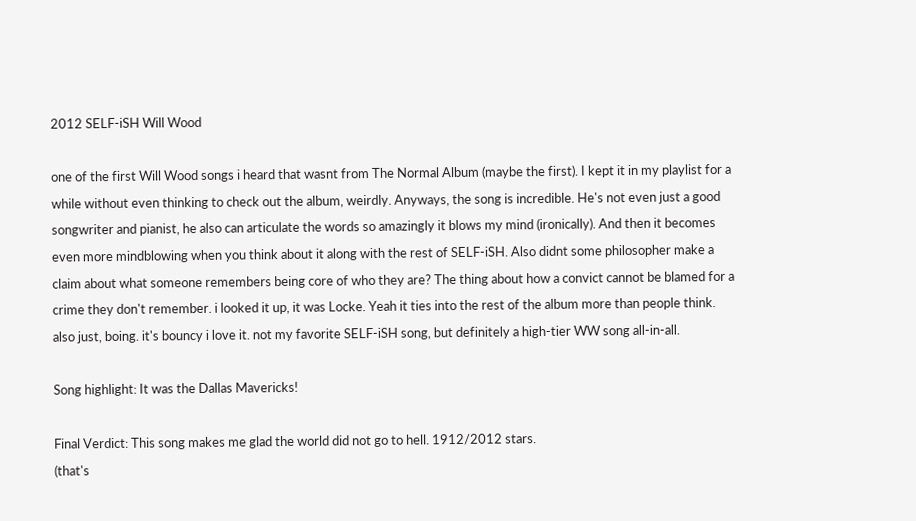2012 SELF-iSH Will Wood

one of the first Will Wood songs i heard that wasnt from The Normal Album (maybe the first). I kept it in my playlist for a while without even thinking to check out the album, weirdly. Anyways, the song is incredible. He's not even just a good songwriter and pianist, he also can articulate the words so amazingly it blows my mind (ironically). And then it becomes even more mindblowing when you think about it along with the rest of SELF-iSH. Also didnt some philosopher make a claim about what someone remembers being core of who they are? The thing about how a convict cannot be blamed for a crime they don't remember. i looked it up, it was Locke. Yeah it ties into the rest of the album more than people think. also just, boing. it's bouncy i love it. not my favorite SELF-iSH song, but definitely a high-tier WW song all-in-all.

Song highlight: It was the Dallas Mavericks!

Final Verdict: This song makes me glad the world did not go to hell. 1912/2012 stars.
(that's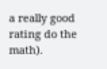a really good rating do the math).